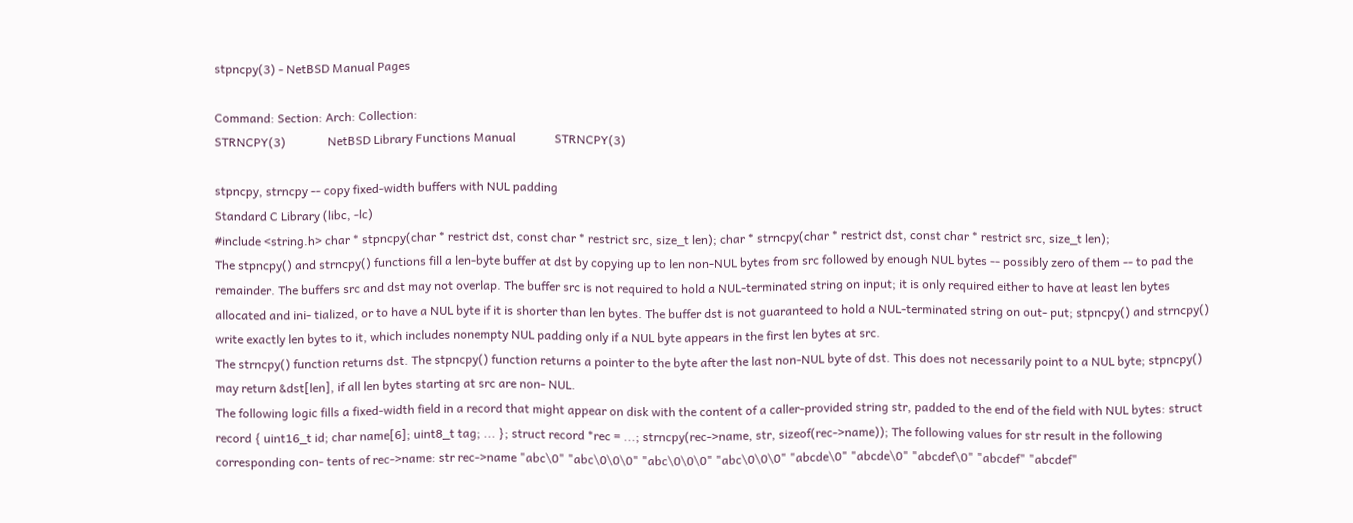stpncpy(3) - NetBSD Manual Pages

Command: Section: Arch: Collection:
STRNCPY(3)              NetBSD Library Functions Manual             STRNCPY(3)

stpncpy, strncpy -- copy fixed-width buffers with NUL padding
Standard C Library (libc, -lc)
#include <string.h> char * stpncpy(char * restrict dst, const char * restrict src, size_t len); char * strncpy(char * restrict dst, const char * restrict src, size_t len);
The stpncpy() and strncpy() functions fill a len-byte buffer at dst by copying up to len non-NUL bytes from src followed by enough NUL bytes -- possibly zero of them -- to pad the remainder. The buffers src and dst may not overlap. The buffer src is not required to hold a NUL-terminated string on input; it is only required either to have at least len bytes allocated and ini- tialized, or to have a NUL byte if it is shorter than len bytes. The buffer dst is not guaranteed to hold a NUL-terminated string on out- put; stpncpy() and strncpy() write exactly len bytes to it, which includes nonempty NUL padding only if a NUL byte appears in the first len bytes at src.
The strncpy() function returns dst. The stpncpy() function returns a pointer to the byte after the last non-NUL byte of dst. This does not necessarily point to a NUL byte; stpncpy() may return &dst[len], if all len bytes starting at src are non- NUL.
The following logic fills a fixed-width field in a record that might appear on disk with the content of a caller-provided string str, padded to the end of the field with NUL bytes: struct record { uint16_t id; char name[6]; uint8_t tag; ... }; struct record *rec = ...; strncpy(rec->name, str, sizeof(rec->name)); The following values for str result in the following corresponding con- tents of rec->name: str rec->name "abc\0" "abc\0\0\0" "abc\0\0\0" "abc\0\0\0" "abcde\0" "abcde\0" "abcdef\0" "abcdef" "abcdef"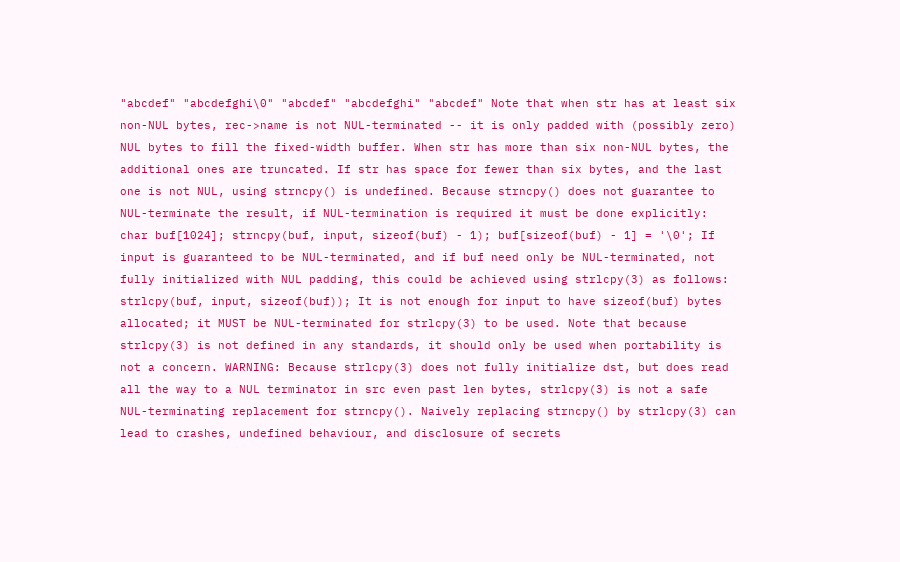"abcdef" "abcdefghi\0" "abcdef" "abcdefghi" "abcdef" Note that when str has at least six non-NUL bytes, rec->name is not NUL-terminated -- it is only padded with (possibly zero) NUL bytes to fill the fixed-width buffer. When str has more than six non-NUL bytes, the additional ones are truncated. If str has space for fewer than six bytes, and the last one is not NUL, using strncpy() is undefined. Because strncpy() does not guarantee to NUL-terminate the result, if NUL-termination is required it must be done explicitly: char buf[1024]; strncpy(buf, input, sizeof(buf) - 1); buf[sizeof(buf) - 1] = '\0'; If input is guaranteed to be NUL-terminated, and if buf need only be NUL-terminated, not fully initialized with NUL padding, this could be achieved using strlcpy(3) as follows: strlcpy(buf, input, sizeof(buf)); It is not enough for input to have sizeof(buf) bytes allocated; it MUST be NUL-terminated for strlcpy(3) to be used. Note that because strlcpy(3) is not defined in any standards, it should only be used when portability is not a concern. WARNING: Because strlcpy(3) does not fully initialize dst, but does read all the way to a NUL terminator in src even past len bytes, strlcpy(3) is not a safe NUL-terminating replacement for strncpy(). Naively replacing strncpy() by strlcpy(3) can lead to crashes, undefined behaviour, and disclosure of secrets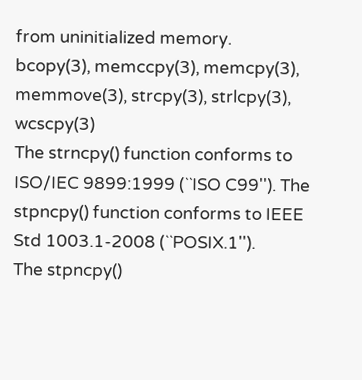from uninitialized memory.
bcopy(3), memccpy(3), memcpy(3), memmove(3), strcpy(3), strlcpy(3), wcscpy(3)
The strncpy() function conforms to ISO/IEC 9899:1999 (``ISO C99''). The stpncpy() function conforms to IEEE Std 1003.1-2008 (``POSIX.1'').
The stpncpy()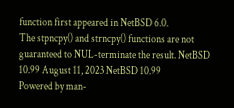function first appeared in NetBSD 6.0.
The stpncpy() and strncpy() functions are not guaranteed to NUL-terminate the result. NetBSD 10.99 August 11, 2023 NetBSD 10.99
Powered by man-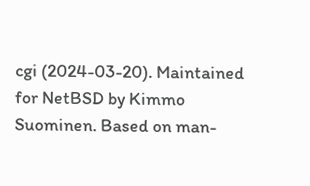cgi (2024-03-20). Maintained for NetBSD by Kimmo Suominen. Based on man-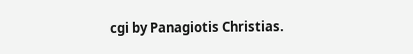cgi by Panagiotis Christias.